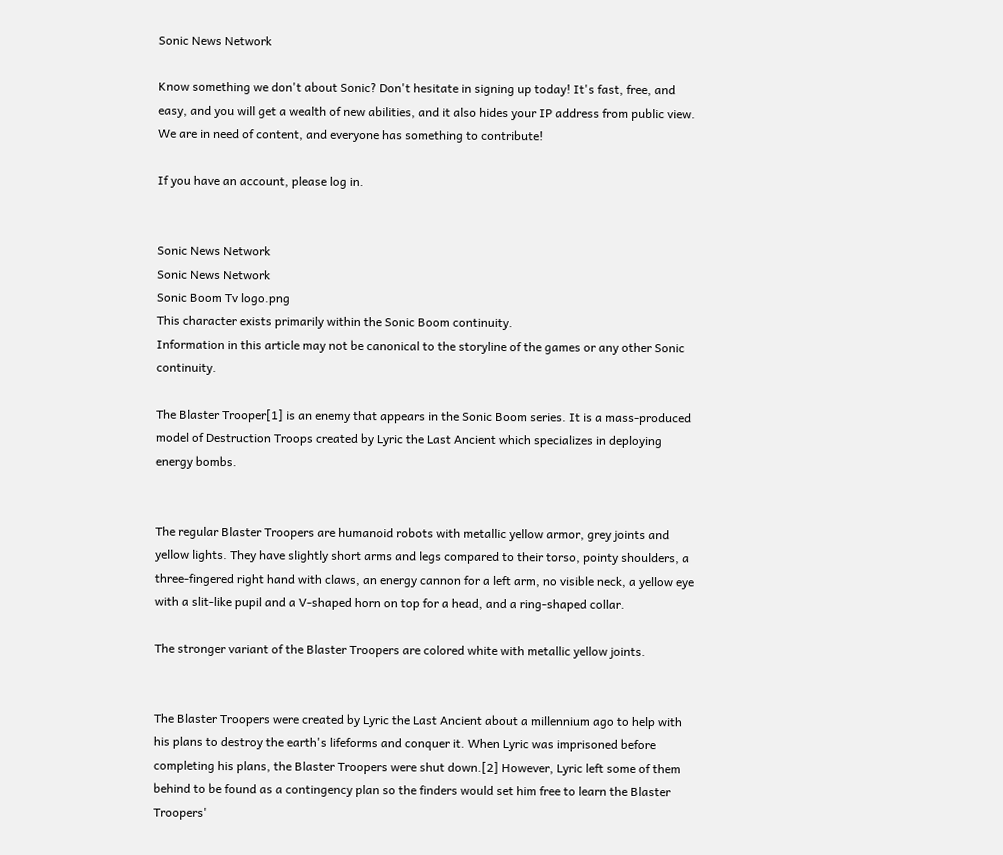Sonic News Network

Know something we don't about Sonic? Don't hesitate in signing up today! It's fast, free, and easy, and you will get a wealth of new abilities, and it also hides your IP address from public view. We are in need of content, and everyone has something to contribute!

If you have an account, please log in.


Sonic News Network
Sonic News Network
Sonic Boom Tv logo.png
This character exists primarily within the Sonic Boom continuity.
Information in this article may not be canonical to the storyline of the games or any other Sonic continuity.

The Blaster Trooper[1] is an enemy that appears in the Sonic Boom series. It is a mass-produced model of Destruction Troops created by Lyric the Last Ancient which specializes in deploying energy bombs.


The regular Blaster Troopers are humanoid robots with metallic yellow armor, grey joints and yellow lights. They have slightly short arms and legs compared to their torso, pointy shoulders, a three-fingered right hand with claws, an energy cannon for a left arm, no visible neck, a yellow eye with a slit-like pupil and a V-shaped horn on top for a head, and a ring-shaped collar.

The stronger variant of the Blaster Troopers are colored white with metallic yellow joints.


The Blaster Troopers were created by Lyric the Last Ancient about a millennium ago to help with his plans to destroy the earth's lifeforms and conquer it. When Lyric was imprisoned before completing his plans, the Blaster Troopers were shut down.[2] However, Lyric left some of them behind to be found as a contingency plan so the finders would set him free to learn the Blaster Troopers'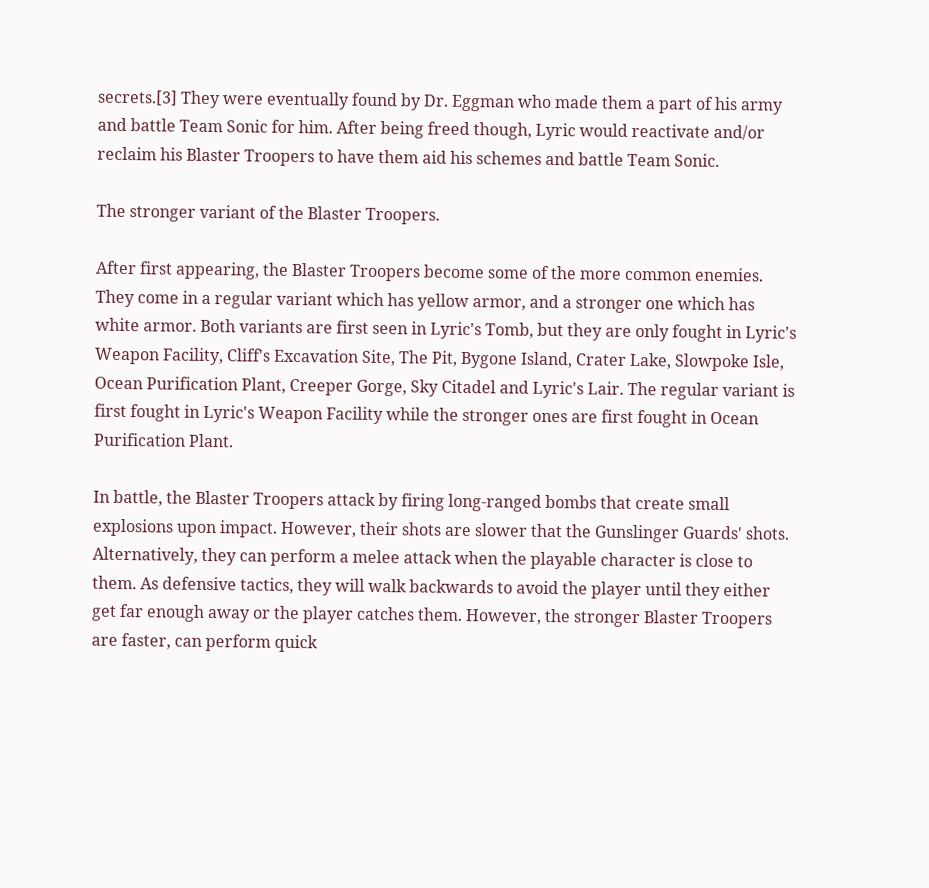secrets.[3] They were eventually found by Dr. Eggman who made them a part of his army and battle Team Sonic for him. After being freed though, Lyric would reactivate and/or reclaim his Blaster Troopers to have them aid his schemes and battle Team Sonic.

The stronger variant of the Blaster Troopers.

After first appearing, the Blaster Troopers become some of the more common enemies. They come in a regular variant which has yellow armor, and a stronger one which has white armor. Both variants are first seen in Lyric's Tomb, but they are only fought in Lyric's Weapon Facility, Cliff's Excavation Site, The Pit, Bygone Island, Crater Lake, Slowpoke Isle, Ocean Purification Plant, Creeper Gorge, Sky Citadel and Lyric's Lair. The regular variant is first fought in Lyric's Weapon Facility while the stronger ones are first fought in Ocean Purification Plant.

In battle, the Blaster Troopers attack by firing long-ranged bombs that create small explosions upon impact. However, their shots are slower that the Gunslinger Guards' shots. Alternatively, they can perform a melee attack when the playable character is close to them. As defensive tactics, they will walk backwards to avoid the player until they either get far enough away or the player catches them. However, the stronger Blaster Troopers are faster, can perform quick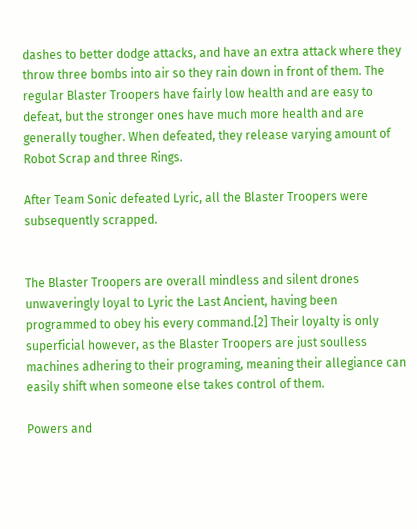dashes to better dodge attacks, and have an extra attack where they throw three bombs into air so they rain down in front of them. The regular Blaster Troopers have fairly low health and are easy to defeat, but the stronger ones have much more health and are generally tougher. When defeated, they release varying amount of Robot Scrap and three Rings.

After Team Sonic defeated Lyric, all the Blaster Troopers were subsequently scrapped.


The Blaster Troopers are overall mindless and silent drones unwaveringly loyal to Lyric the Last Ancient, having been programmed to obey his every command.[2] Their loyalty is only superficial however, as the Blaster Troopers are just soulless machines adhering to their programing, meaning their allegiance can easily shift when someone else takes control of them.

Powers and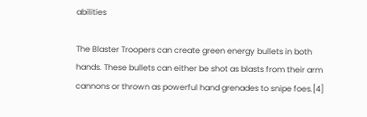abilities

The Blaster Troopers can create green energy bullets in both hands. These bullets can either be shot as blasts from their arm cannons or thrown as powerful hand grenades to snipe foes.[4]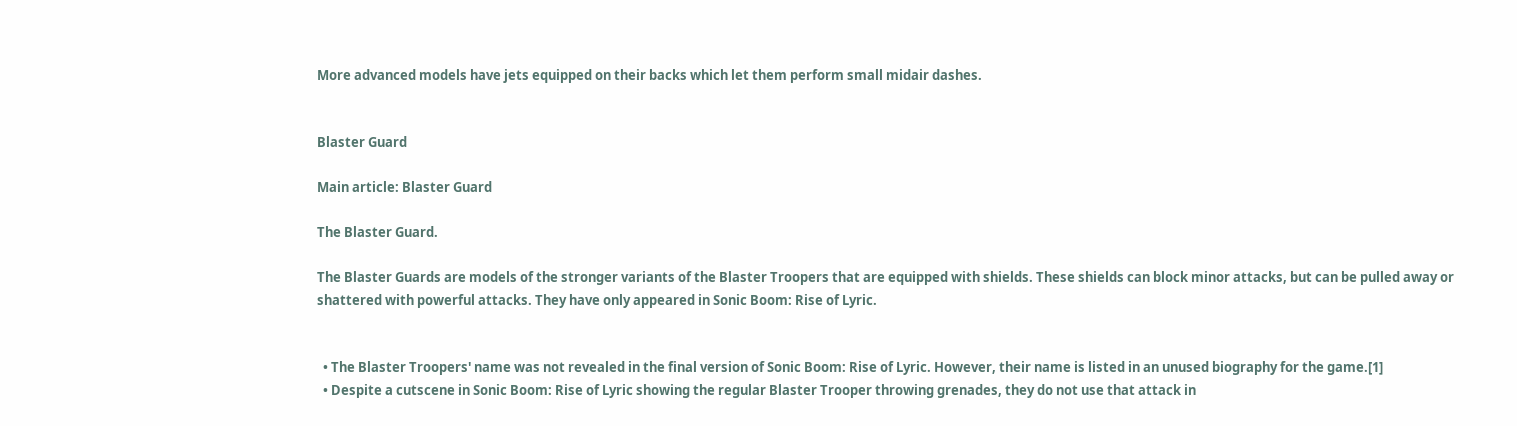More advanced models have jets equipped on their backs which let them perform small midair dashes.


Blaster Guard

Main article: Blaster Guard

The Blaster Guard.

The Blaster Guards are models of the stronger variants of the Blaster Troopers that are equipped with shields. These shields can block minor attacks, but can be pulled away or shattered with powerful attacks. They have only appeared in Sonic Boom: Rise of Lyric.


  • The Blaster Troopers' name was not revealed in the final version of Sonic Boom: Rise of Lyric. However, their name is listed in an unused biography for the game.[1]
  • Despite a cutscene in Sonic Boom: Rise of Lyric showing the regular Blaster Trooper throwing grenades, they do not use that attack in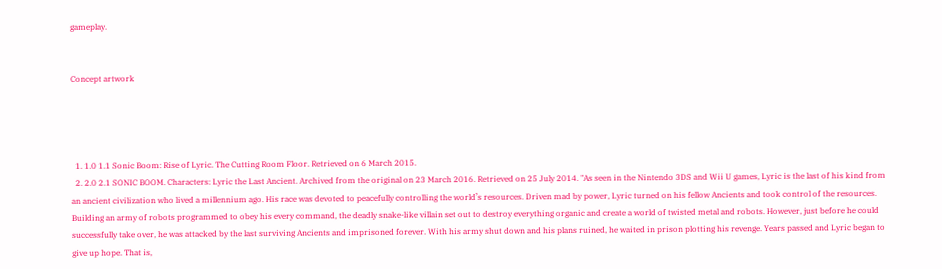gameplay.


Concept artwork




  1. 1.0 1.1 Sonic Boom: Rise of Lyric. The Cutting Room Floor. Retrieved on 6 March 2015.
  2. 2.0 2.1 SONIC BOOM. Characters: Lyric the Last Ancient. Archived from the original on 23 March 2016. Retrieved on 25 July 2014. "As seen in the Nintendo 3DS and Wii U games, Lyric is the last of his kind from an ancient civilization who lived a millennium ago. His race was devoted to peacefully controlling the world’s resources. Driven mad by power, Lyric turned on his fellow Ancients and took control of the resources. Building an army of robots programmed to obey his every command, the deadly snake-like villain set out to destroy everything organic and create a world of twisted metal and robots. However, just before he could successfully take over, he was attacked by the last surviving Ancients and imprisoned forever. With his army shut down and his plans ruined, he waited in prison plotting his revenge. Years passed and Lyric began to give up hope. That is,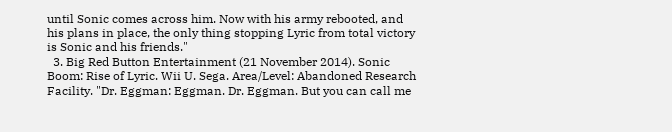until Sonic comes across him. Now with his army rebooted, and his plans in place, the only thing stopping Lyric from total victory is Sonic and his friends."
  3. Big Red Button Entertainment (21 November 2014). Sonic Boom: Rise of Lyric. Wii U. Sega. Area/Level: Abandoned Research Facility. "Dr. Eggman: Eggman. Dr. Eggman. But you can call me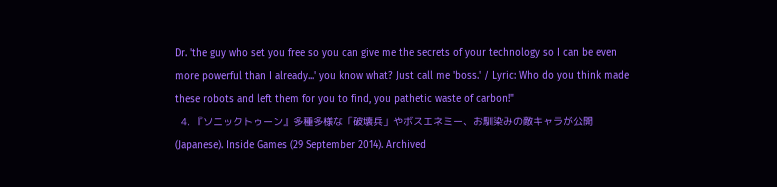Dr. 'the guy who set you free so you can give me the secrets of your technology so I can be even more powerful than I already...' you know what? Just call me 'boss.' / Lyric: Who do you think made these robots and left them for you to find, you pathetic waste of carbon!"
  4. 『ソニックトゥーン』多種多様な「破壊兵」やボスエネミー、お馴染みの敵キャラが公開 (Japanese). Inside Games (29 September 2014). Archived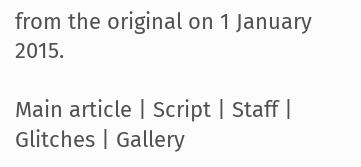from the original on 1 January 2015.

Main article | Script | Staff | Glitches | Gallery